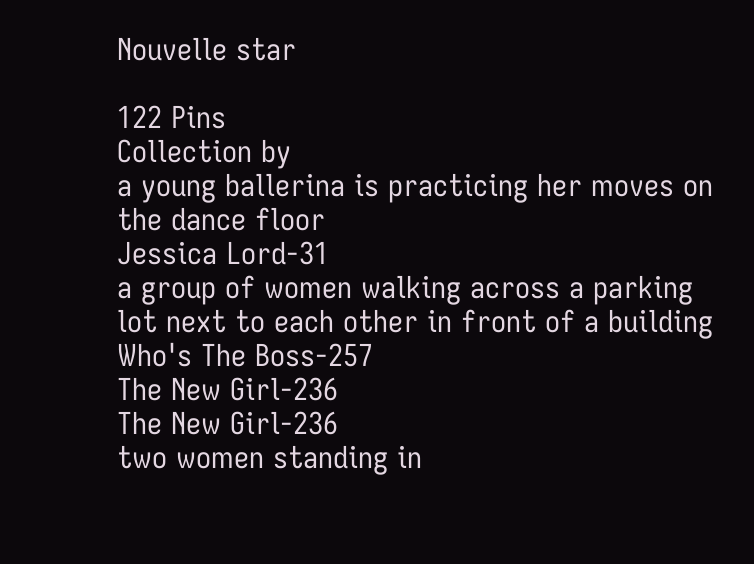Nouvelle star

122 Pins
Collection by
a young ballerina is practicing her moves on the dance floor
Jessica Lord-31
a group of women walking across a parking lot next to each other in front of a building
Who's The Boss-257
The New Girl-236
The New Girl-236
two women standing in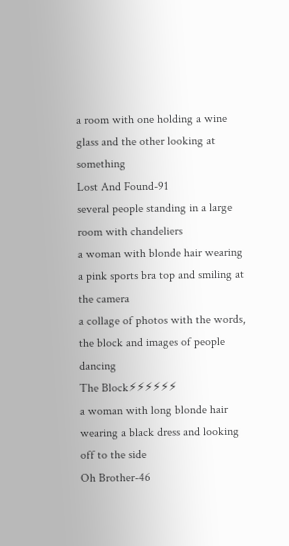a room with one holding a wine glass and the other looking at something
Lost And Found-91
several people standing in a large room with chandeliers
a woman with blonde hair wearing a pink sports bra top and smiling at the camera
a collage of photos with the words, the block and images of people dancing
The Block⚡⚡⚡⚡⚡⚡
a woman with long blonde hair wearing a black dress and looking off to the side
Oh Brother-46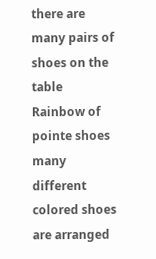there are many pairs of shoes on the table
Rainbow of pointe shoes
many different colored shoes are arranged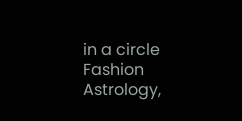in a circle
Fashion Astrology,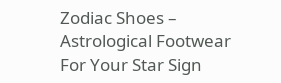Zodiac Shoes – Astrological Footwear For Your Star Sign